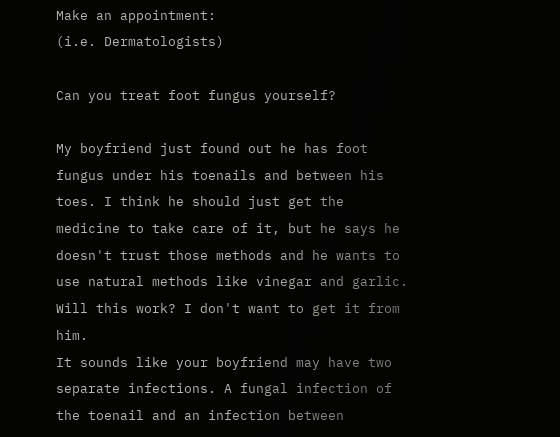Make an appointment:
(i.e. Dermatologists)

Can you treat foot fungus yourself?

My boyfriend just found out he has foot fungus under his toenails and between his toes. I think he should just get the medicine to take care of it, but he says he doesn't trust those methods and he wants to use natural methods like vinegar and garlic. Will this work? I don't want to get it from him.
It sounds like your boyfriend may have two separate infections. A fungal infection of the toenail and an infection between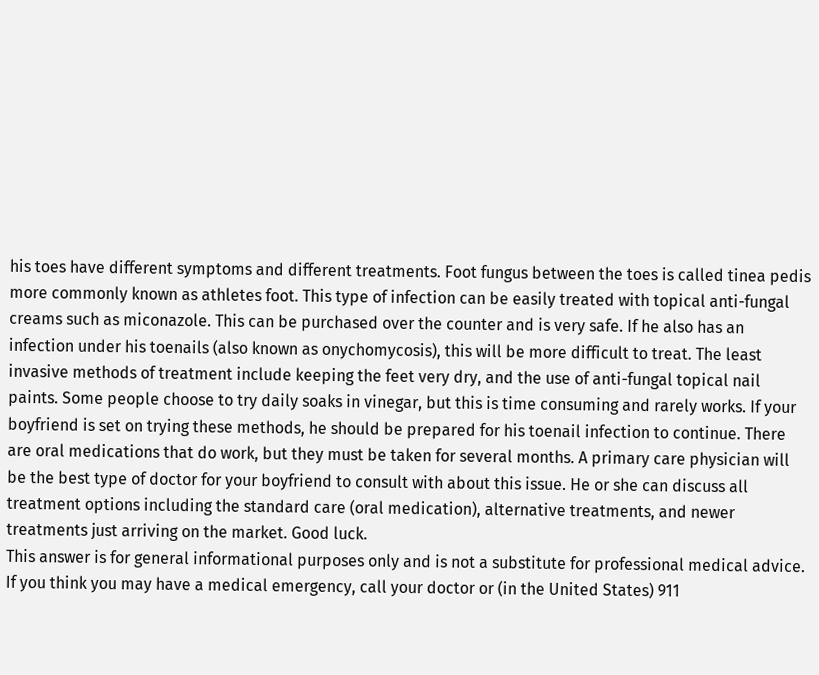his toes have different symptoms and different treatments. Foot fungus between the toes is called tinea pedis more commonly known as athletes foot. This type of infection can be easily treated with topical anti-fungal creams such as miconazole. This can be purchased over the counter and is very safe. If he also has an infection under his toenails (also known as onychomycosis), this will be more difficult to treat. The least invasive methods of treatment include keeping the feet very dry, and the use of anti-fungal topical nail paints. Some people choose to try daily soaks in vinegar, but this is time consuming and rarely works. If your boyfriend is set on trying these methods, he should be prepared for his toenail infection to continue. There are oral medications that do work, but they must be taken for several months. A primary care physician will be the best type of doctor for your boyfriend to consult with about this issue. He or she can discuss all treatment options including the standard care (oral medication), alternative treatments, and newer treatments just arriving on the market. Good luck.
This answer is for general informational purposes only and is not a substitute for professional medical advice.
If you think you may have a medical emergency, call your doctor or (in the United States) 911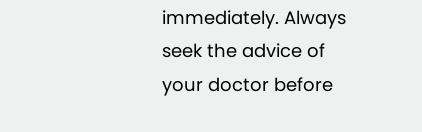immediately. Always seek the advice of your doctor before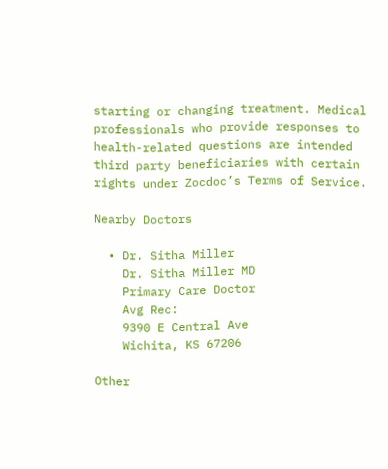starting or changing treatment. Medical professionals who provide responses to health-related questions are intended third party beneficiaries with certain rights under Zocdoc’s Terms of Service.

Nearby Doctors

  • Dr. Sitha Miller
    Dr. Sitha Miller MD
    Primary Care Doctor
    Avg Rec:
    9390 E Central Ave
    Wichita, KS 67206

Other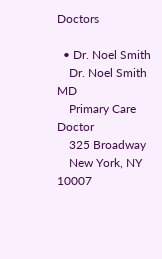Doctors

  • Dr. Noel Smith
    Dr. Noel Smith MD
    Primary Care Doctor
    325 Broadway
    New York, NY 10007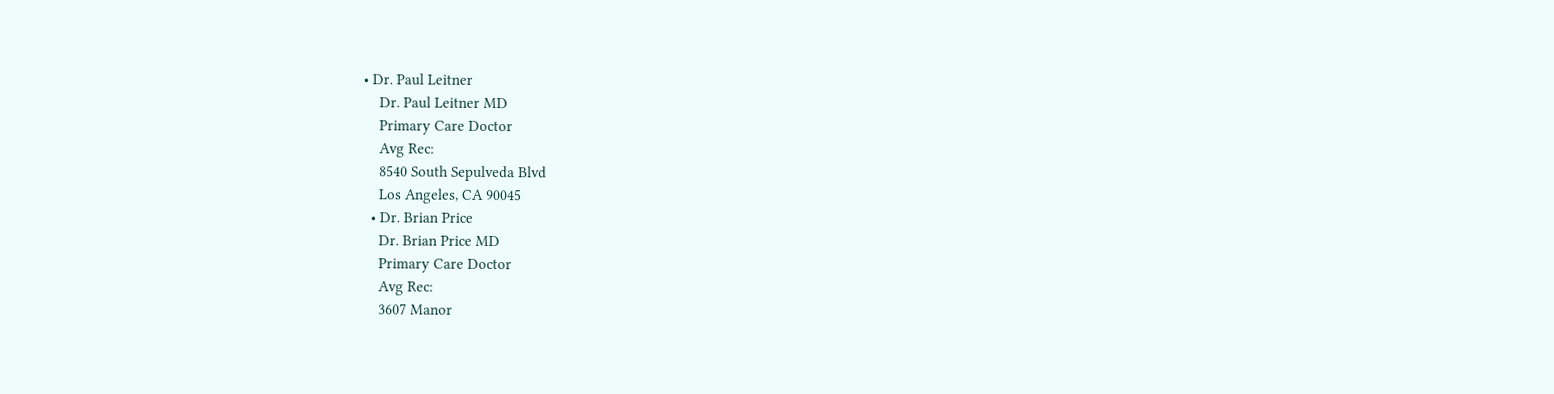• Dr. Paul Leitner
    Dr. Paul Leitner MD
    Primary Care Doctor
    Avg Rec:
    8540 South Sepulveda Blvd
    Los Angeles, CA 90045
  • Dr. Brian Price
    Dr. Brian Price MD
    Primary Care Doctor
    Avg Rec:
    3607 Manor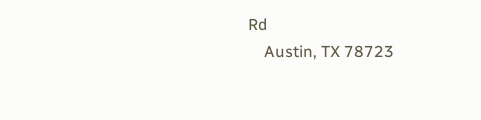Rd
    Austin, TX 78723